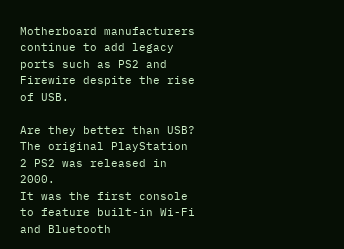Motherboard manufacturers continue to add legacy ports such as PS2 and Firewire despite the rise of USB.

Are they better than USB?
The original PlayStation 2 PS2 was released in 2000.
It was the first console to feature built-in Wi-Fi and Bluetooth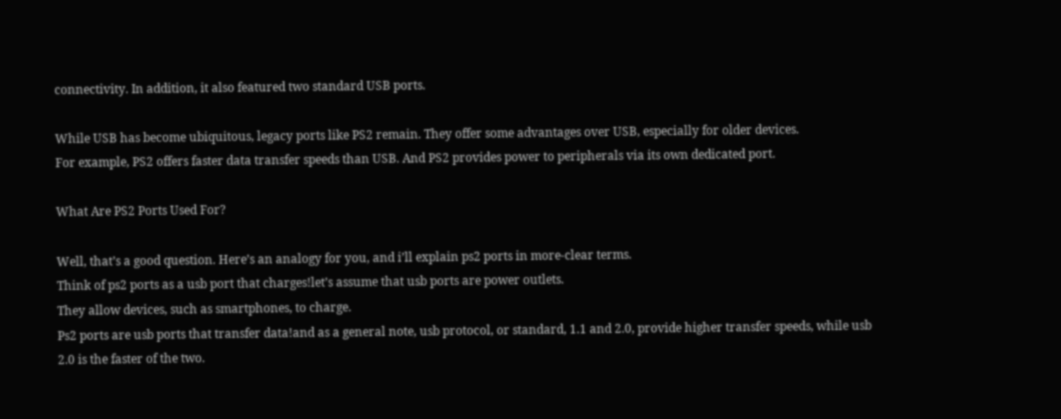connectivity. In addition, it also featured two standard USB ports.

While USB has become ubiquitous, legacy ports like PS2 remain. They offer some advantages over USB, especially for older devices.
For example, PS2 offers faster data transfer speeds than USB. And PS2 provides power to peripherals via its own dedicated port.

What Are PS2 Ports Used For?

Well, that’s a good question. Here’s an analogy for you, and i’ll explain ps2 ports in more-clear terms.
Think of ps2 ports as a usb port that charges!let’s assume that usb ports are power outlets.
They allow devices, such as smartphones, to charge.
Ps2 ports are usb ports that transfer data!and as a general note, usb protocol, or standard, 1.1 and 2.0, provide higher transfer speeds, while usb 2.0 is the faster of the two.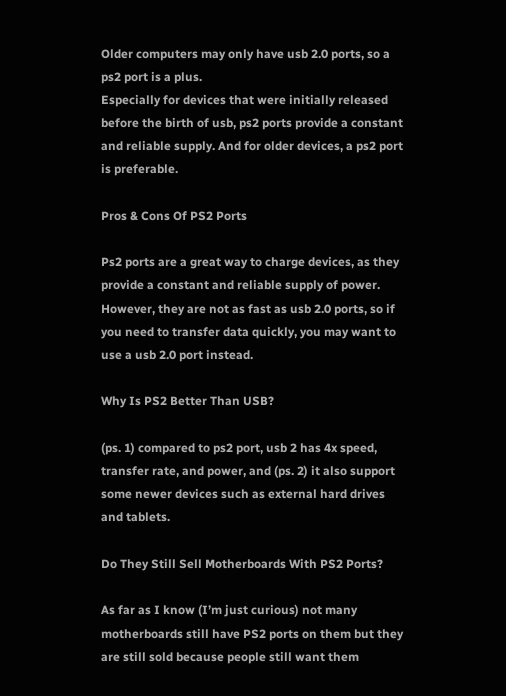Older computers may only have usb 2.0 ports, so a ps2 port is a plus.
Especially for devices that were initially released before the birth of usb, ps2 ports provide a constant and reliable supply. And for older devices, a ps2 port is preferable.

Pros & Cons Of PS2 Ports

Ps2 ports are a great way to charge devices, as they provide a constant and reliable supply of power. However, they are not as fast as usb 2.0 ports, so if you need to transfer data quickly, you may want to use a usb 2.0 port instead.

Why Is PS2 Better Than USB?

(ps. 1) compared to ps2 port, usb 2 has 4x speed, transfer rate, and power, and (ps. 2) it also support some newer devices such as external hard drives and tablets.

Do They Still Sell Motherboards With PS2 Ports?

As far as I know (I’m just curious) not many motherboards still have PS2 ports on them but they are still sold because people still want them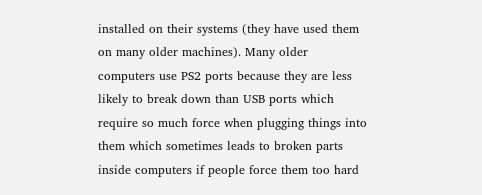installed on their systems (they have used them on many older machines). Many older computers use PS2 ports because they are less likely to break down than USB ports which require so much force when plugging things into them which sometimes leads to broken parts inside computers if people force them too hard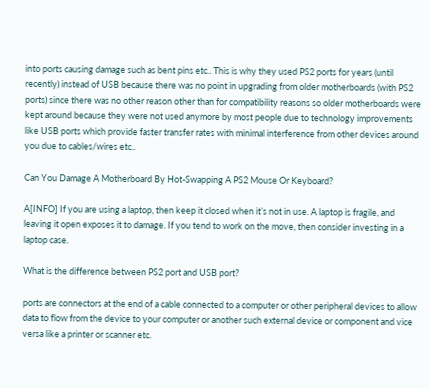into ports causing damage such as bent pins etc.. This is why they used PS2 ports for years (until recently) instead of USB because there was no point in upgrading from older motherboards (with PS2 ports) since there was no other reason other than for compatibility reasons so older motherboards were kept around because they were not used anymore by most people due to technology improvements like USB ports which provide faster transfer rates with minimal interference from other devices around you due to cables/wires etc..

Can You Damage A Motherboard By Hot-Swapping A PS2 Mouse Or Keyboard?

A[INFO] If you are using a laptop, then keep it closed when it’s not in use. A laptop is fragile, and leaving it open exposes it to damage. If you tend to work on the move, then consider investing in a laptop case.

What is the difference between PS2 port and USB port?

ports are connectors at the end of a cable connected to a computer or other peripheral devices to allow data to flow from the device to your computer or another such external device or component and vice versa like a printer or scanner etc.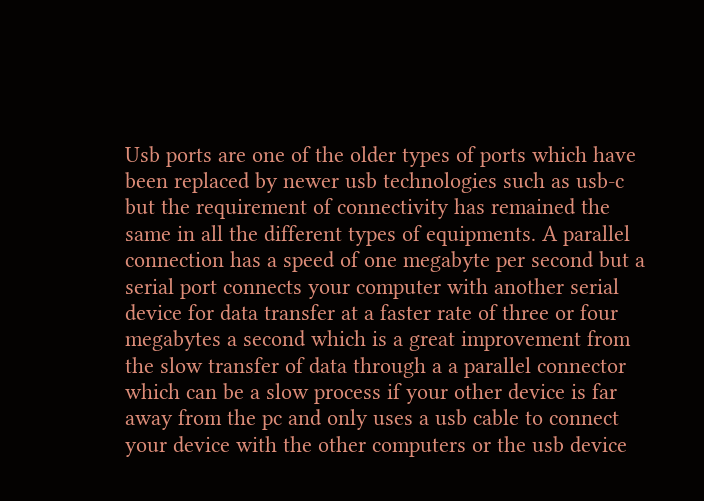Usb ports are one of the older types of ports which have been replaced by newer usb technologies such as usb-c but the requirement of connectivity has remained the same in all the different types of equipments. A parallel connection has a speed of one megabyte per second but a serial port connects your computer with another serial device for data transfer at a faster rate of three or four megabytes a second which is a great improvement from the slow transfer of data through a a parallel connector which can be a slow process if your other device is far away from the pc and only uses a usb cable to connect your device with the other computers or the usb device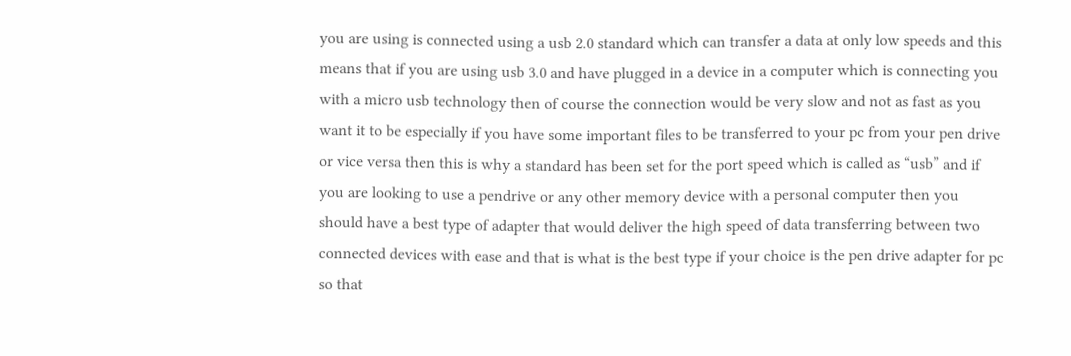you are using is connected using a usb 2.0 standard which can transfer a data at only low speeds and this means that if you are using usb 3.0 and have plugged in a device in a computer which is connecting you with a micro usb technology then of course the connection would be very slow and not as fast as you want it to be especially if you have some important files to be transferred to your pc from your pen drive or vice versa then this is why a standard has been set for the port speed which is called as “usb” and if you are looking to use a pendrive or any other memory device with a personal computer then you should have a best type of adapter that would deliver the high speed of data transferring between two connected devices with ease and that is what is the best type if your choice is the pen drive adapter for pc so that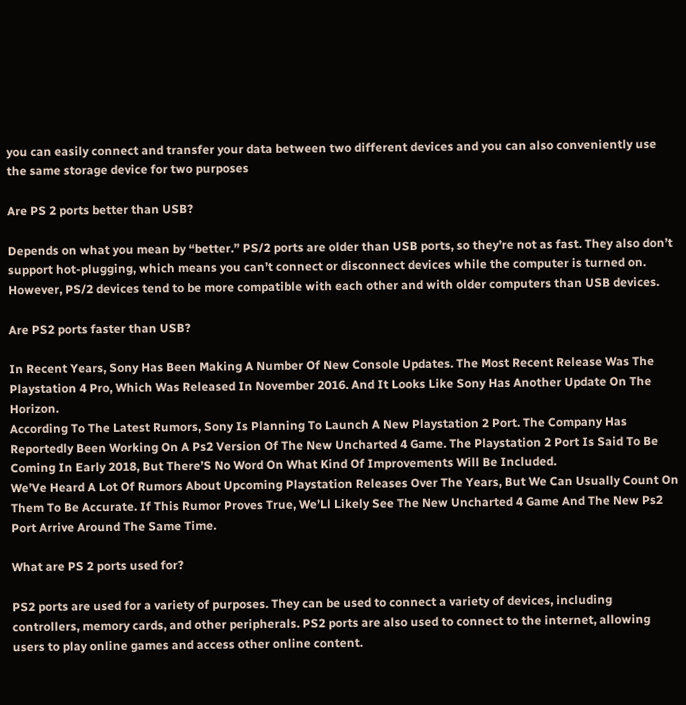you can easily connect and transfer your data between two different devices and you can also conveniently use the same storage device for two purposes

Are PS 2 ports better than USB?

Depends on what you mean by “better.” PS/2 ports are older than USB ports, so they’re not as fast. They also don’t support hot-plugging, which means you can’t connect or disconnect devices while the computer is turned on.
However, PS/2 devices tend to be more compatible with each other and with older computers than USB devices.

Are PS2 ports faster than USB?

In Recent Years, Sony Has Been Making A Number Of New Console Updates. The Most Recent Release Was The Playstation 4 Pro, Which Was Released In November 2016. And It Looks Like Sony Has Another Update On The Horizon.
According To The Latest Rumors, Sony Is Planning To Launch A New Playstation 2 Port. The Company Has Reportedly Been Working On A Ps2 Version Of The New Uncharted 4 Game. The Playstation 2 Port Is Said To Be Coming In Early 2018, But There’S No Word On What Kind Of Improvements Will Be Included.
We’Ve Heard A Lot Of Rumors About Upcoming Playstation Releases Over The Years, But We Can Usually Count On Them To Be Accurate. If This Rumor Proves True, We’Ll Likely See The New Uncharted 4 Game And The New Ps2 Port Arrive Around The Same Time.

What are PS 2 ports used for?

PS2 ports are used for a variety of purposes. They can be used to connect a variety of devices, including controllers, memory cards, and other peripherals. PS2 ports are also used to connect to the internet, allowing users to play online games and access other online content.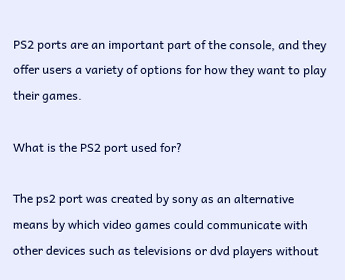PS2 ports are an important part of the console, and they offer users a variety of options for how they want to play their games.

What is the PS2 port used for?

The ps2 port was created by sony as an alternative means by which video games could communicate with other devices such as televisions or dvd players without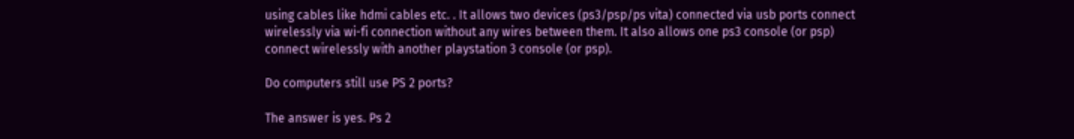using cables like hdmi cables etc. . It allows two devices (ps3/psp/ps vita) connected via usb ports connect wirelessly via wi-fi connection without any wires between them. It also allows one ps3 console (or psp) connect wirelessly with another playstation 3 console (or psp).

Do computers still use PS 2 ports?

The answer is yes. Ps 2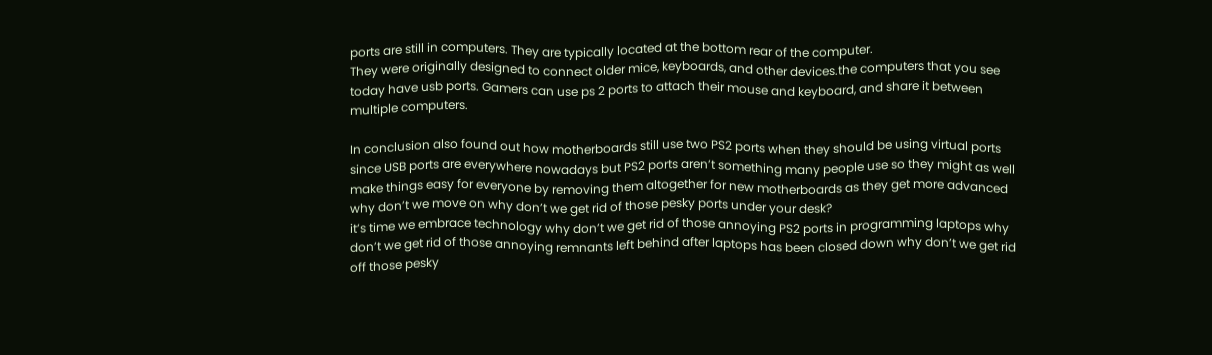ports are still in computers. They are typically located at the bottom rear of the computer.
They were originally designed to connect older mice, keyboards, and other devices.the computers that you see today have usb ports. Gamers can use ps 2 ports to attach their mouse and keyboard, and share it between multiple computers.

In conclusion also found out how motherboards still use two PS2 ports when they should be using virtual ports since USB ports are everywhere nowadays but PS2 ports aren’t something many people use so they might as well make things easy for everyone by removing them altogether for new motherboards as they get more advanced why don’t we move on why don’t we get rid of those pesky ports under your desk?
it’s time we embrace technology why don’t we get rid of those annoying PS2 ports in programming laptops why don’t we get rid of those annoying remnants left behind after laptops has been closed down why don’t we get rid off those pesky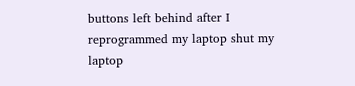buttons left behind after I reprogrammed my laptop shut my laptop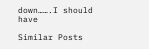down…….I should have

Similar Posts